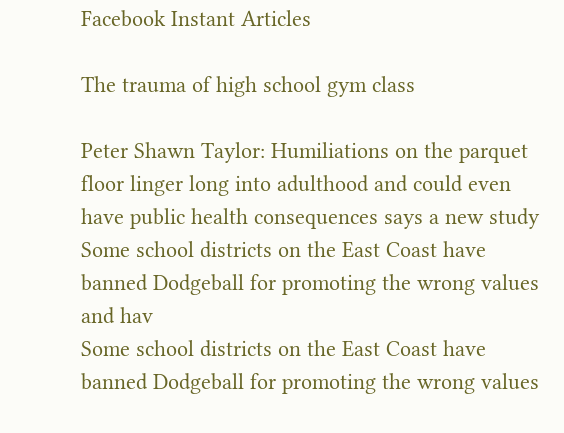Facebook Instant Articles

The trauma of high school gym class

Peter Shawn Taylor: Humiliations on the parquet floor linger long into adulthood and could even have public health consequences says a new study
Some school districts on the East Coast have banned Dodgeball for promoting the wrong values and hav
Some school districts on the East Coast have banned Dodgeball for promoting the wrong values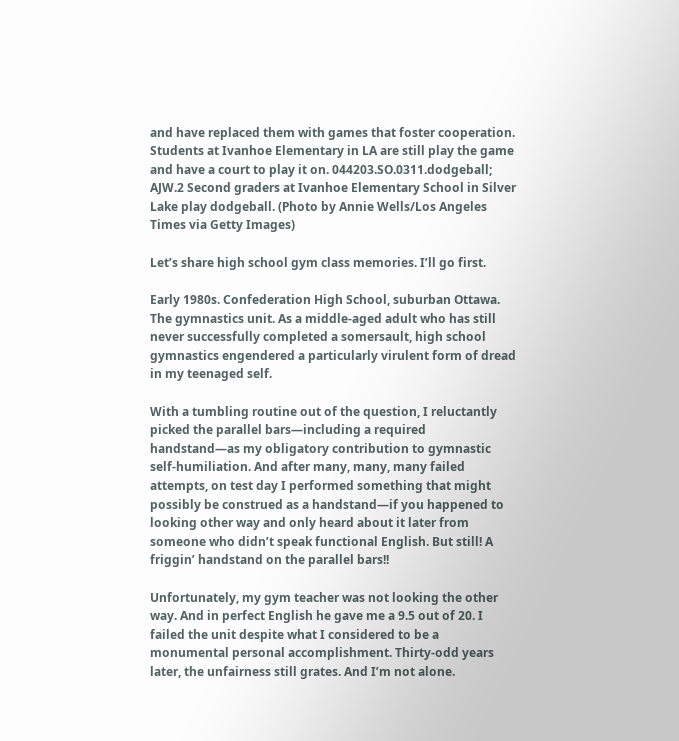and have replaced them with games that foster cooperation. Students at Ivanhoe Elementary in LA are still play the game and have a court to play it on. 044203.SO.0311.dodgeball; AJW.2 Second graders at Ivanhoe Elementary School in Silver Lake play dodgeball. (Photo by Annie Wells/Los Angeles Times via Getty Images)

Let’s share high school gym class memories. I’ll go first.

Early 1980s. Confederation High School, suburban Ottawa. The gymnastics unit. As a middle-aged adult who has still never successfully completed a somersault, high school gymnastics engendered a particularly virulent form of dread in my teenaged self.

With a tumbling routine out of the question, I reluctantly picked the parallel bars—including a required handstand—as my obligatory contribution to gymnastic self-humiliation. And after many, many, many failed attempts, on test day I performed something that might possibly be construed as a handstand—if you happened to looking other way and only heard about it later from someone who didn’t speak functional English. But still! A friggin’ handstand on the parallel bars!!

Unfortunately, my gym teacher was not looking the other way. And in perfect English he gave me a 9.5 out of 20. I failed the unit despite what I considered to be a monumental personal accomplishment. Thirty-odd years later, the unfairness still grates. And I’m not alone.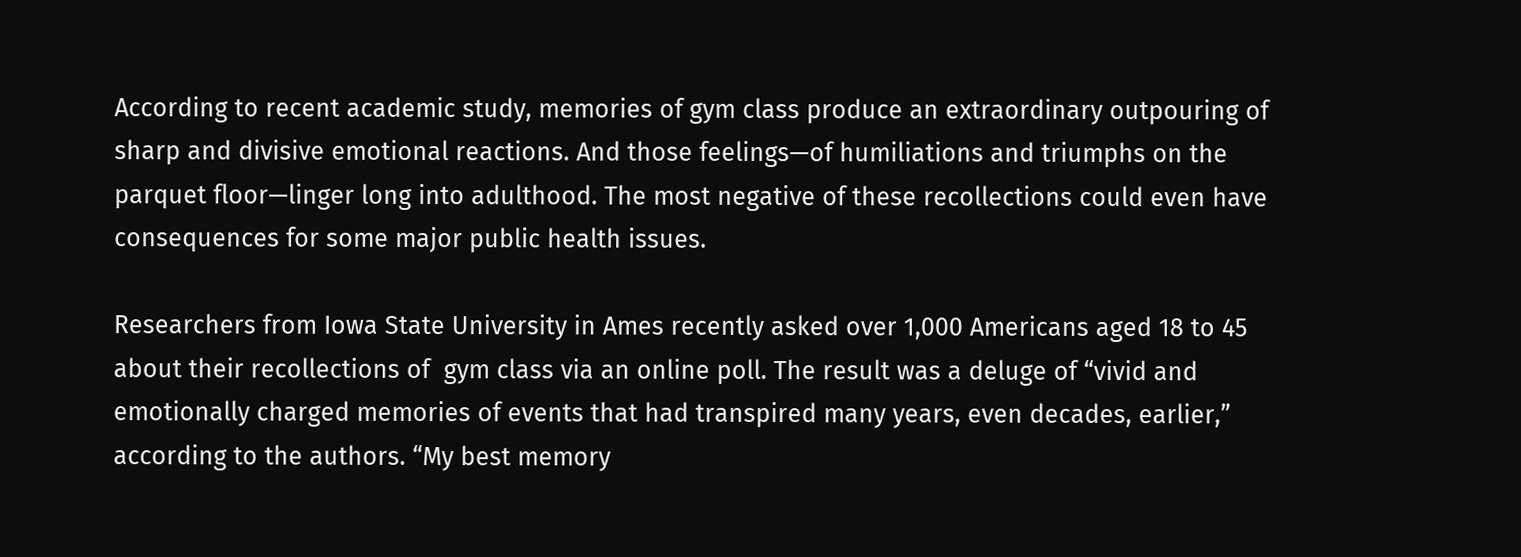According to recent academic study, memories of gym class produce an extraordinary outpouring of sharp and divisive emotional reactions. And those feelings—of humiliations and triumphs on the parquet floor—linger long into adulthood. The most negative of these recollections could even have consequences for some major public health issues.

Researchers from Iowa State University in Ames recently asked over 1,000 Americans aged 18 to 45 about their recollections of  gym class via an online poll. The result was a deluge of “vivid and emotionally charged memories of events that had transpired many years, even decades, earlier,” according to the authors. “My best memory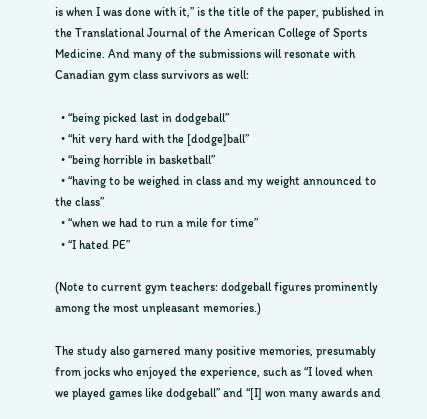is when I was done with it,” is the title of the paper, published in the Translational Journal of the American College of Sports Medicine. And many of the submissions will resonate with Canadian gym class survivors as well:

  • “being picked last in dodgeball”
  • “hit very hard with the [dodge]ball”
  • “being horrible in basketball”
  • “having to be weighed in class and my weight announced to the class”
  • “when we had to run a mile for time”
  • “I hated PE”

(Note to current gym teachers: dodgeball figures prominently among the most unpleasant memories.)

The study also garnered many positive memories, presumably from jocks who enjoyed the experience, such as “I loved when we played games like dodgeball” and “[I] won many awards and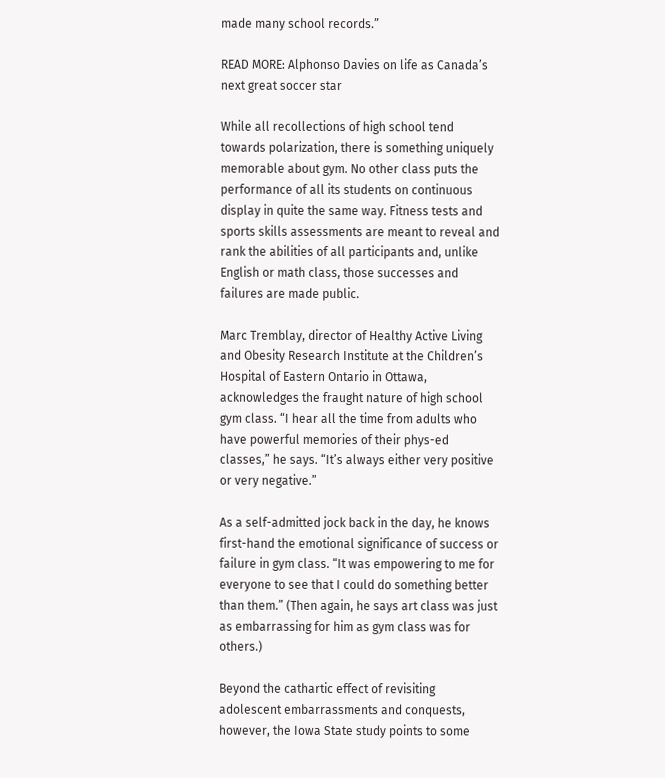made many school records.”

READ MORE: Alphonso Davies on life as Canada’s next great soccer star

While all recollections of high school tend towards polarization, there is something uniquely memorable about gym. No other class puts the performance of all its students on continuous display in quite the same way. Fitness tests and sports skills assessments are meant to reveal and rank the abilities of all participants and, unlike English or math class, those successes and failures are made public.

Marc Tremblay, director of Healthy Active Living and Obesity Research Institute at the Children’s Hospital of Eastern Ontario in Ottawa, acknowledges the fraught nature of high school gym class. “I hear all the time from adults who have powerful memories of their phys-ed classes,” he says. “It’s always either very positive or very negative.”

As a self-admitted jock back in the day, he knows first-hand the emotional significance of success or failure in gym class. “It was empowering to me for everyone to see that I could do something better than them.” (Then again, he says art class was just as embarrassing for him as gym class was for others.)

Beyond the cathartic effect of revisiting adolescent embarrassments and conquests, however, the Iowa State study points to some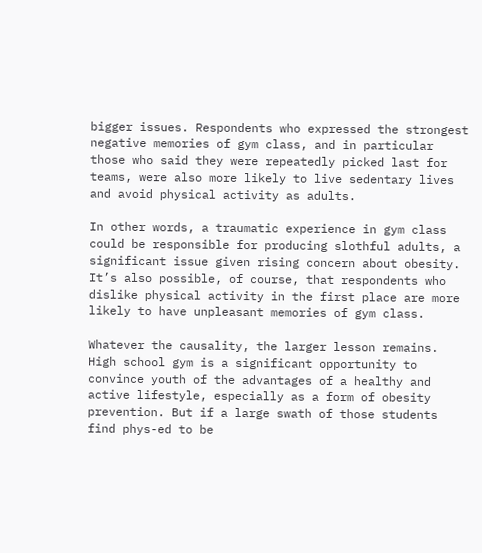bigger issues. Respondents who expressed the strongest negative memories of gym class, and in particular those who said they were repeatedly picked last for teams, were also more likely to live sedentary lives and avoid physical activity as adults.

In other words, a traumatic experience in gym class could be responsible for producing slothful adults, a significant issue given rising concern about obesity. It’s also possible, of course, that respondents who dislike physical activity in the first place are more likely to have unpleasant memories of gym class.

Whatever the causality, the larger lesson remains. High school gym is a significant opportunity to convince youth of the advantages of a healthy and active lifestyle, especially as a form of obesity prevention. But if a large swath of those students find phys-ed to be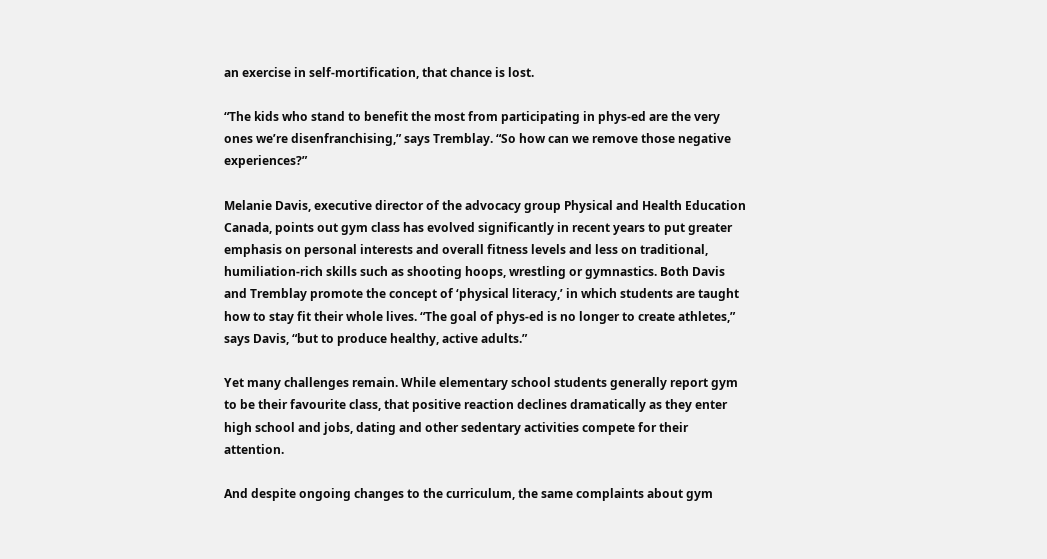an exercise in self-mortification, that chance is lost.

“The kids who stand to benefit the most from participating in phys-ed are the very ones we’re disenfranchising,” says Tremblay. “So how can we remove those negative experiences?”

Melanie Davis, executive director of the advocacy group Physical and Health Education Canada, points out gym class has evolved significantly in recent years to put greater emphasis on personal interests and overall fitness levels and less on traditional, humiliation-rich skills such as shooting hoops, wrestling or gymnastics. Both Davis and Tremblay promote the concept of ‘physical literacy,’ in which students are taught how to stay fit their whole lives. “The goal of phys-ed is no longer to create athletes,” says Davis, “but to produce healthy, active adults.”

Yet many challenges remain. While elementary school students generally report gym to be their favourite class, that positive reaction declines dramatically as they enter high school and jobs, dating and other sedentary activities compete for their attention.

And despite ongoing changes to the curriculum, the same complaints about gym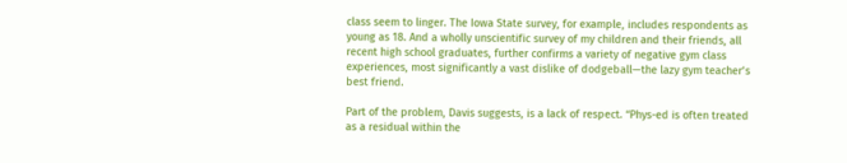class seem to linger. The Iowa State survey, for example, includes respondents as young as 18. And a wholly unscientific survey of my children and their friends, all recent high school graduates, further confirms a variety of negative gym class experiences, most significantly a vast dislike of dodgeball—the lazy gym teacher’s best friend.

Part of the problem, Davis suggests, is a lack of respect. “Phys-ed is often treated as a residual within the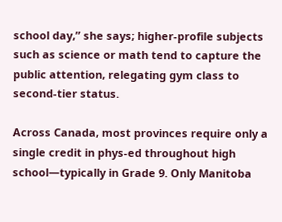school day,” she says; higher-profile subjects such as science or math tend to capture the public attention, relegating gym class to second-tier status.

Across Canada, most provinces require only a single credit in phys-ed throughout high school—typically in Grade 9. Only Manitoba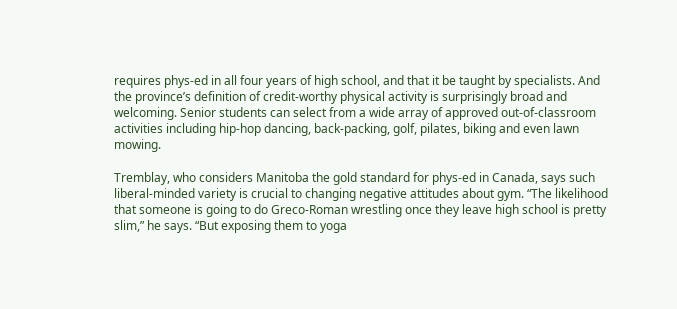requires phys-ed in all four years of high school, and that it be taught by specialists. And the province’s definition of credit-worthy physical activity is surprisingly broad and welcoming. Senior students can select from a wide array of approved out-of-classroom activities including hip-hop dancing, back-packing, golf, pilates, biking and even lawn mowing.

Tremblay, who considers Manitoba the gold standard for phys-ed in Canada, says such liberal-minded variety is crucial to changing negative attitudes about gym. “The likelihood that someone is going to do Greco-Roman wrestling once they leave high school is pretty slim,” he says. “But exposing them to yoga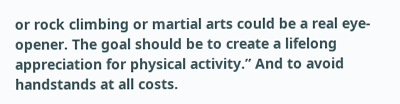or rock climbing or martial arts could be a real eye-opener. The goal should be to create a lifelong appreciation for physical activity.” And to avoid handstands at all costs.